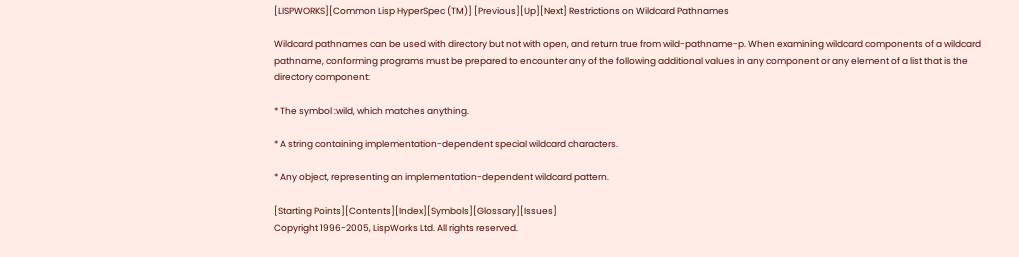[LISPWORKS][Common Lisp HyperSpec (TM)] [Previous][Up][Next] Restrictions on Wildcard Pathnames

Wildcard pathnames can be used with directory but not with open, and return true from wild-pathname-p. When examining wildcard components of a wildcard pathname, conforming programs must be prepared to encounter any of the following additional values in any component or any element of a list that is the directory component:

* The symbol :wild, which matches anything.

* A string containing implementation-dependent special wildcard characters.

* Any object, representing an implementation-dependent wildcard pattern.

[Starting Points][Contents][Index][Symbols][Glossary][Issues]
Copyright 1996-2005, LispWorks Ltd. All rights reserved.